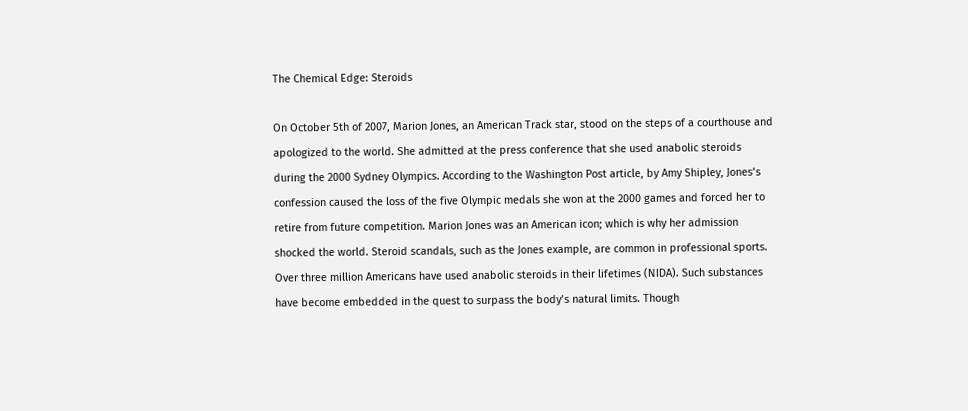The Chemical Edge: Steroids

On October 5th of 2007, Marion Jones, an American Track star, stood on the steps of a courthouse and apologized to the world. She admitted at the press conference that she used anabolic steroids during the 2000 Sydney Olympics. According to the Washington Post article, by Amy Shipley, Jones’s confession caused the loss of the five Olympic medals she won at the 2000 games and forced her to retire from future competition. Marion Jones was an American icon; which is why her admission shocked the world. Steroid scandals, such as the Jones example, are common in professional sports. Over three million Americans have used anabolic steroids in their lifetimes (NIDA). Such substances have become embedded in the quest to surpass the body’s natural limits. Though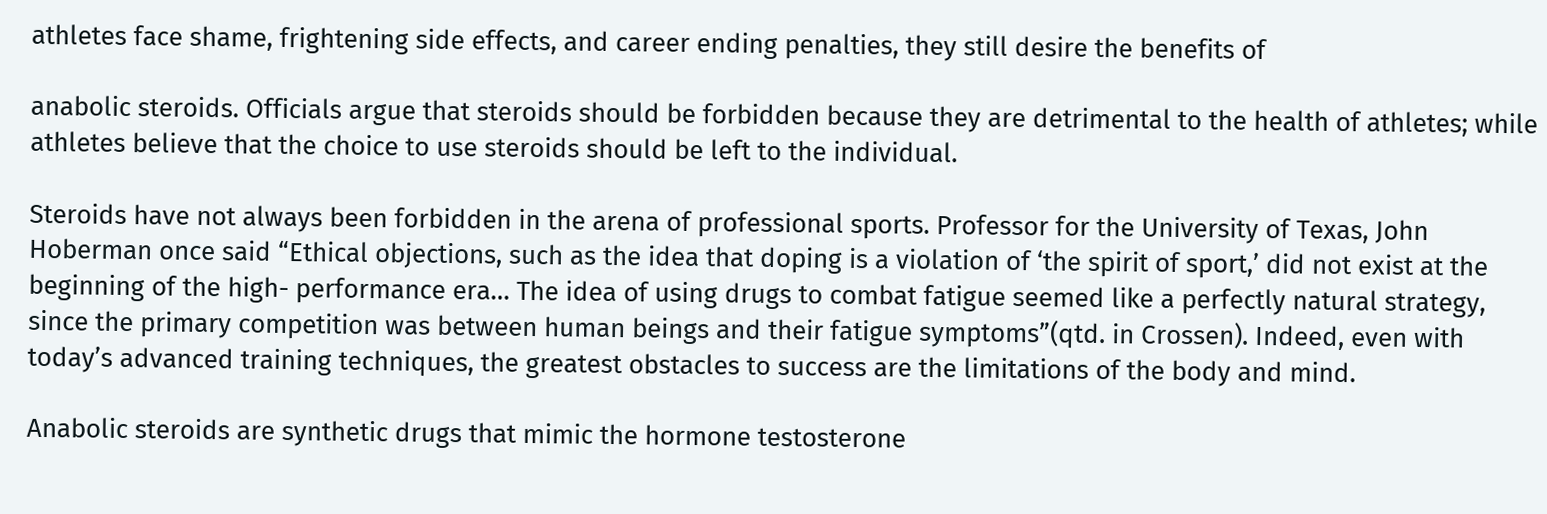athletes face shame, frightening side effects, and career ending penalties, they still desire the benefits of

anabolic steroids. Officials argue that steroids should be forbidden because they are detrimental to the health of athletes; while athletes believe that the choice to use steroids should be left to the individual.

Steroids have not always been forbidden in the arena of professional sports. Professor for the University of Texas, John Hoberman once said “Ethical objections, such as the idea that doping is a violation of ‘the spirit of sport,’ did not exist at the beginning of the high- performance era… The idea of using drugs to combat fatigue seemed like a perfectly natural strategy, since the primary competition was between human beings and their fatigue symptoms”(qtd. in Crossen). Indeed, even with today’s advanced training techniques, the greatest obstacles to success are the limitations of the body and mind.

Anabolic steroids are synthetic drugs that mimic the hormone testosterone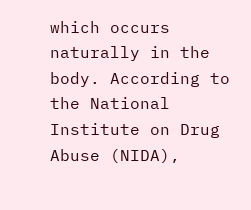which occurs naturally in the body. According to the National Institute on Drug Abuse (NIDA),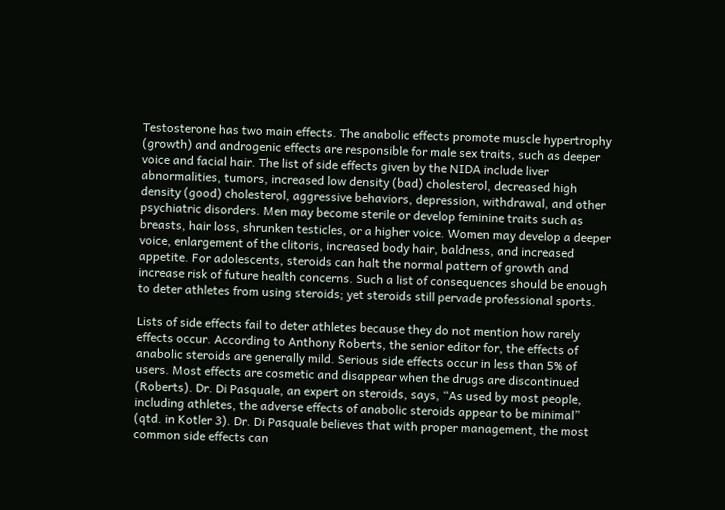Testosterone has two main effects. The anabolic effects promote muscle hypertrophy (growth) and androgenic effects are responsible for male sex traits, such as deeper voice and facial hair. The list of side effects given by the NIDA include liver abnormalities, tumors, increased low density (bad) cholesterol, decreased high density (good) cholesterol, aggressive behaviors, depression, withdrawal, and other psychiatric disorders. Men may become sterile or develop feminine traits such as breasts, hair loss, shrunken testicles, or a higher voice. Women may develop a deeper voice, enlargement of the clitoris, increased body hair, baldness, and increased appetite. For adolescents, steroids can halt the normal pattern of growth and increase risk of future health concerns. Such a list of consequences should be enough to deter athletes from using steroids; yet steroids still pervade professional sports.

Lists of side effects fail to deter athletes because they do not mention how rarely effects occur. According to Anthony Roberts, the senior editor for, the effects of anabolic steroids are generally mild. Serious side effects occur in less than 5% of users. Most effects are cosmetic and disappear when the drugs are discontinued (Roberts). Dr. Di Pasquale, an expert on steroids, says, “As used by most people, including athletes, the adverse effects of anabolic steroids appear to be minimal” (qtd. in Kotler 3). Dr. Di Pasquale believes that with proper management, the most common side effects can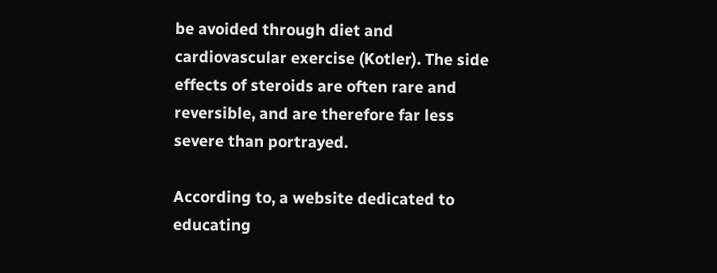be avoided through diet and cardiovascular exercise (Kotler). The side effects of steroids are often rare and reversible, and are therefore far less severe than portrayed.

According to, a website dedicated to educating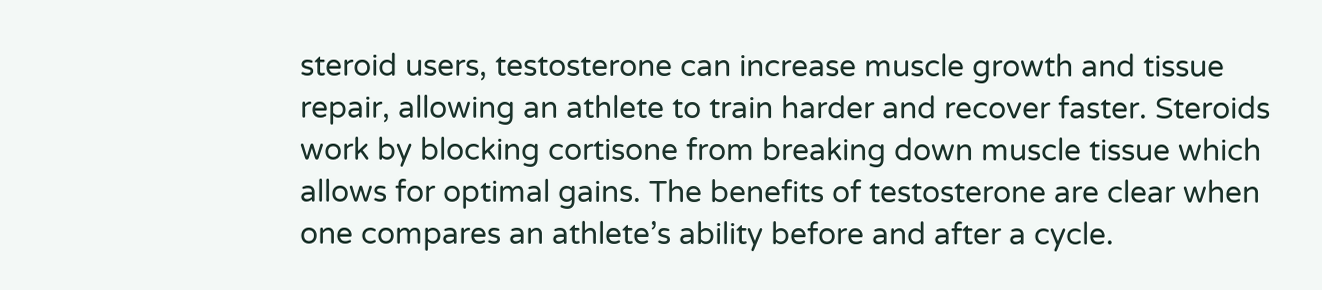steroid users, testosterone can increase muscle growth and tissue repair, allowing an athlete to train harder and recover faster. Steroids work by blocking cortisone from breaking down muscle tissue which allows for optimal gains. The benefits of testosterone are clear when one compares an athlete’s ability before and after a cycle.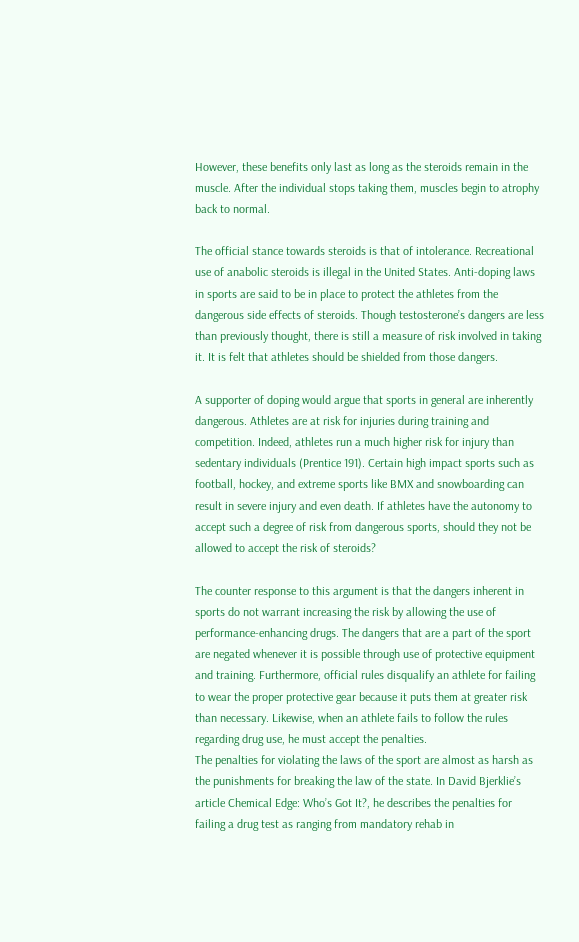However, these benefits only last as long as the steroids remain in the muscle. After the individual stops taking them, muscles begin to atrophy back to normal.

The official stance towards steroids is that of intolerance. Recreational use of anabolic steroids is illegal in the United States. Anti-doping laws in sports are said to be in place to protect the athletes from the dangerous side effects of steroids. Though testosterone’s dangers are less than previously thought, there is still a measure of risk involved in taking it. It is felt that athletes should be shielded from those dangers.

A supporter of doping would argue that sports in general are inherently dangerous. Athletes are at risk for injuries during training and competition. Indeed, athletes run a much higher risk for injury than sedentary individuals (Prentice 191). Certain high impact sports such as football, hockey, and extreme sports like BMX and snowboarding can result in severe injury and even death. If athletes have the autonomy to accept such a degree of risk from dangerous sports, should they not be allowed to accept the risk of steroids?

The counter response to this argument is that the dangers inherent in sports do not warrant increasing the risk by allowing the use of performance-enhancing drugs. The dangers that are a part of the sport are negated whenever it is possible through use of protective equipment and training. Furthermore, official rules disqualify an athlete for failing to wear the proper protective gear because it puts them at greater risk than necessary. Likewise, when an athlete fails to follow the rules regarding drug use, he must accept the penalties.
The penalties for violating the laws of the sport are almost as harsh as the punishments for breaking the law of the state. In David Bjerklie’s article Chemical Edge: Who’s Got It?, he describes the penalties for failing a drug test as ranging from mandatory rehab in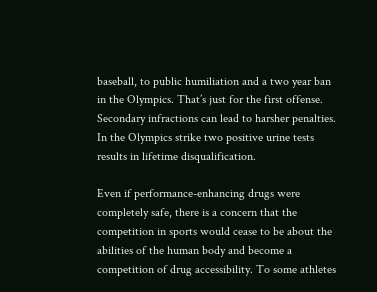baseball, to public humiliation and a two year ban in the Olympics. That’s just for the first offense. Secondary infractions can lead to harsher penalties. In the Olympics strike two positive urine tests results in lifetime disqualification.

Even if performance-enhancing drugs were completely safe, there is a concern that the competition in sports would cease to be about the abilities of the human body and become a competition of drug accessibility. To some athletes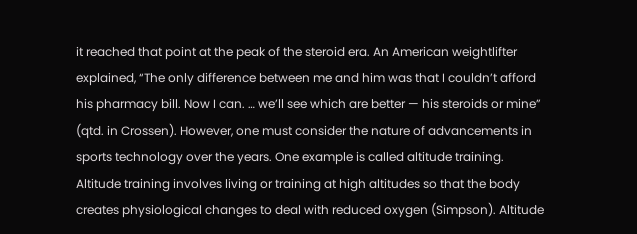it reached that point at the peak of the steroid era. An American weightlifter explained, “The only difference between me and him was that I couldn’t afford his pharmacy bill. Now I can. … we’ll see which are better — his steroids or mine” (qtd. in Crossen). However, one must consider the nature of advancements in sports technology over the years. One example is called altitude training. Altitude training involves living or training at high altitudes so that the body creates physiological changes to deal with reduced oxygen (Simpson). Altitude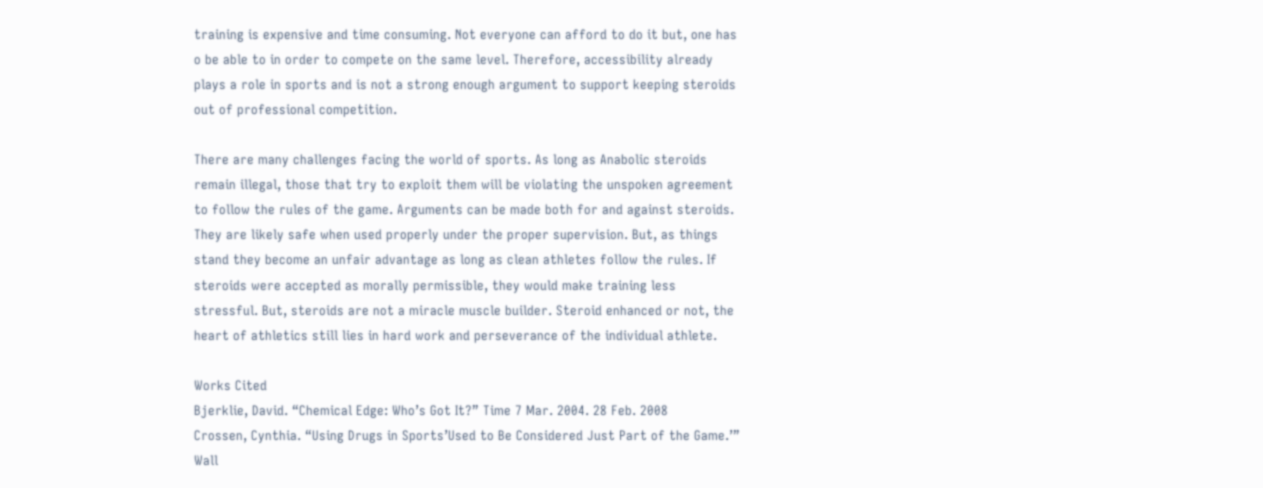training is expensive and time consuming. Not everyone can afford to do it but, one has o be able to in order to compete on the same level. Therefore, accessibility already plays a role in sports and is not a strong enough argument to support keeping steroids out of professional competition.

There are many challenges facing the world of sports. As long as Anabolic steroids remain illegal, those that try to exploit them will be violating the unspoken agreement to follow the rules of the game. Arguments can be made both for and against steroids. They are likely safe when used properly under the proper supervision. But, as things stand they become an unfair advantage as long as clean athletes follow the rules. If steroids were accepted as morally permissible, they would make training less stressful. But, steroids are not a miracle muscle builder. Steroid enhanced or not, the heart of athletics still lies in hard work and perseverance of the individual athlete.

Works Cited
Bjerklie, David. “Chemical Edge: Who’s Got It?” Time 7 Mar. 2004. 28 Feb. 2008
Crossen, Cynthia. “Using Drugs in Sports’Used to Be Considered Just Part of the Game.’” Wall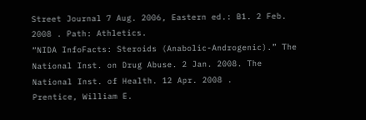Street Journal 7 Aug. 2006, Eastern ed.: B1. 2 Feb. 2008 . Path: Athletics.
“NIDA InfoFacts: Steroids (Anabolic-Androgenic).” The National Inst. on Drug Abuse. 2 Jan. 2008. The National Inst. of Health. 12 Apr. 2008 .
Prentice, William E.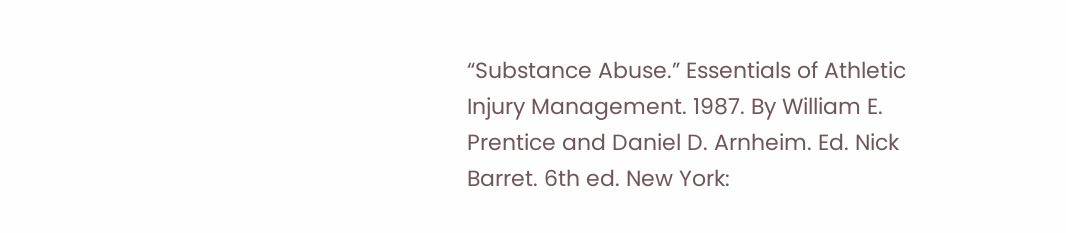“Substance Abuse.” Essentials of Athletic Injury Management. 1987. By William E. Prentice and Daniel D. Arnheim. Ed. Nick Barret. 6th ed. New York: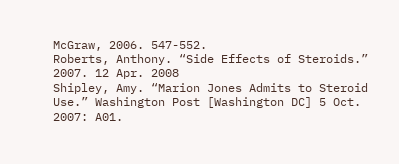McGraw, 2006. 547-552.
Roberts, Anthony. “Side Effects of Steroids.” 2007. 12 Apr. 2008
Shipley, Amy. “Marion Jones Admits to Steroid Use.” Washington Post [Washington DC] 5 Oct. 2007: A01.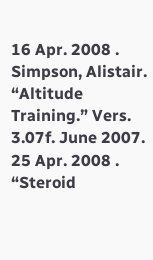16 Apr. 2008 .
Simpson, Alistair. “Altitude Training.” Vers. 3.07f. June 2007. 25 Apr. 2008 .
“Steroid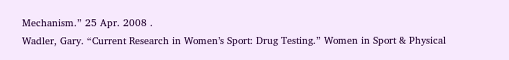Mechanism.” 25 Apr. 2008 .
Wadler, Gary. “Current Research in Women’s Sport: Drug Testing.” Women in Sport & Physical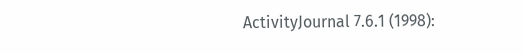ActivityJournal 7.6.1 (1998):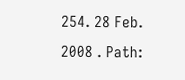254. 28 Feb. 2008 . Path: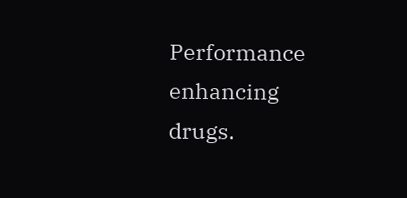Performance enhancing drugs.